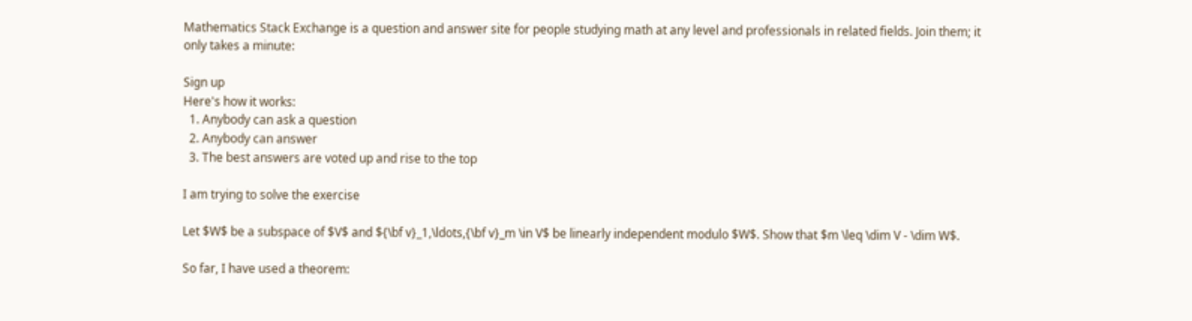Mathematics Stack Exchange is a question and answer site for people studying math at any level and professionals in related fields. Join them; it only takes a minute:

Sign up
Here's how it works:
  1. Anybody can ask a question
  2. Anybody can answer
  3. The best answers are voted up and rise to the top

I am trying to solve the exercise

Let $W$ be a subspace of $V$ and ${\bf v}_1,\ldots,{\bf v}_m \in V$ be linearly independent modulo $W$. Show that $m \leq \dim V - \dim W$.

So far, I have used a theorem: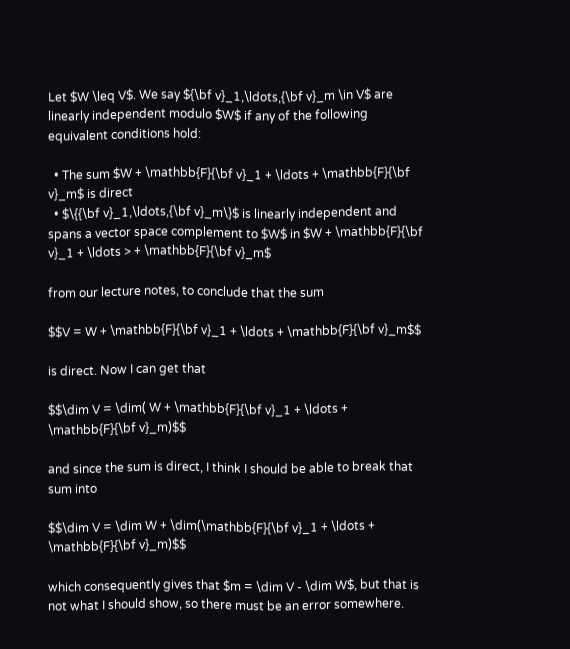Let $W \leq V$. We say ${\bf v}_1,\ldots,{\bf v}_m \in V$ are linearly independent modulo $W$ if any of the following equivalent conditions hold:

  • The sum $W + \mathbb{F}{\bf v}_1 + \ldots + \mathbb{F}{\bf v}_m$ is direct
  • $\{{\bf v}_1,\ldots,{\bf v}_m\}$ is linearly independent and spans a vector space complement to $W$ in $W + \mathbb{F}{\bf v}_1 + \ldots > + \mathbb{F}{\bf v}_m$

from our lecture notes, to conclude that the sum

$$V = W + \mathbb{F}{\bf v}_1 + \ldots + \mathbb{F}{\bf v}_m$$

is direct. Now I can get that

$$\dim V = \dim( W + \mathbb{F}{\bf v}_1 + \ldots + \mathbb{F}{\bf v}_m)$$

and since the sum is direct, I think I should be able to break that sum into

$$\dim V = \dim W + \dim(\mathbb{F}{\bf v}_1 + \ldots + \mathbb{F}{\bf v}_m)$$

which consequently gives that $m = \dim V - \dim W$, but that is not what I should show, so there must be an error somewhere.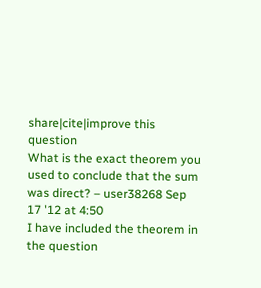share|cite|improve this question
What is the exact theorem you used to conclude that the sum was direct? – user38268 Sep 17 '12 at 4:50
I have included the theorem in the question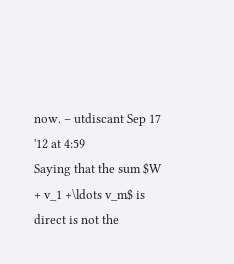now. – utdiscant Sep 17 '12 at 4:59
Saying that the sum $W + v_1 +\ldots v_m$ is direct is not the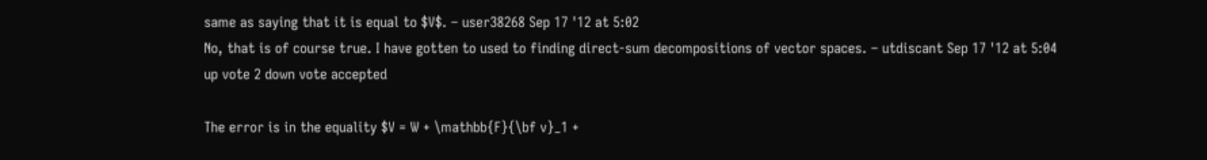same as saying that it is equal to $V$. – user38268 Sep 17 '12 at 5:02
No, that is of course true. I have gotten to used to finding direct-sum decompositions of vector spaces. – utdiscant Sep 17 '12 at 5:04
up vote 2 down vote accepted

The error is in the equality $V = W + \mathbb{F}{\bf v}_1 +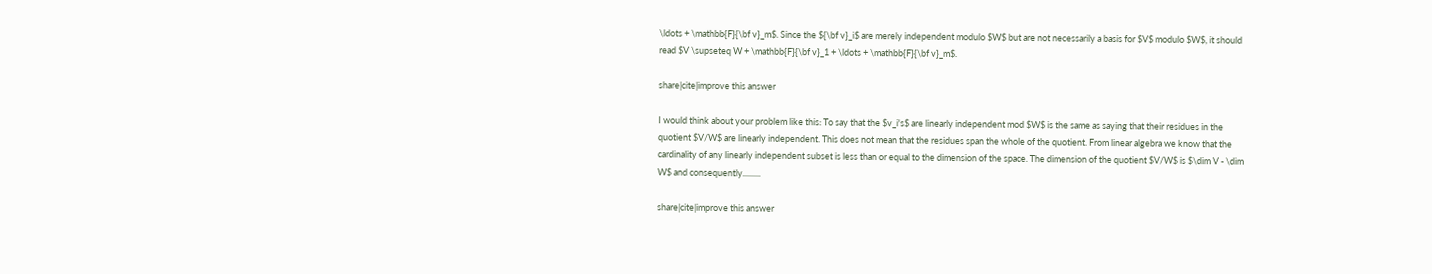\ldots + \mathbb{F}{\bf v}_m$. Since the ${\bf v}_i$ are merely independent modulo $W$ but are not necessarily a basis for $V$ modulo $W$, it should read $V \supseteq W + \mathbb{F}{\bf v}_1 + \ldots + \mathbb{F}{\bf v}_m$.

share|cite|improve this answer

I would think about your problem like this: To say that the $v_i's$ are linearly independent mod $W$ is the same as saying that their residues in the quotient $V/W$ are linearly independent. This does not mean that the residues span the whole of the quotient. From linear algebra we know that the cardinality of any linearly independent subset is less than or equal to the dimension of the space. The dimension of the quotient $V/W$ is $\dim V - \dim W$ and consequently.........

share|cite|improve this answer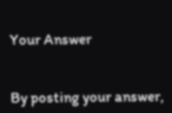Your Answer


By posting your answer,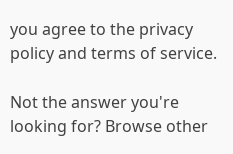you agree to the privacy policy and terms of service.

Not the answer you're looking for? Browse other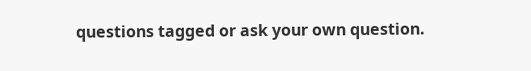questions tagged or ask your own question.